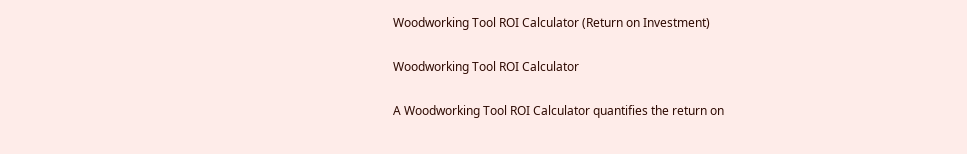Woodworking Tool ROI Calculator (Return on Investment)

Woodworking Tool ROI Calculator

A Woodworking Tool ROI Calculator quantifies the return on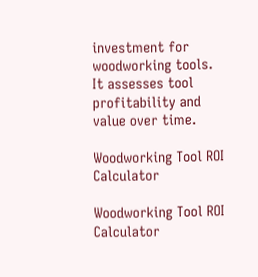investment for woodworking tools. It assesses tool profitability and value over time.

Woodworking Tool ROI Calculator

Woodworking Tool ROI Calculator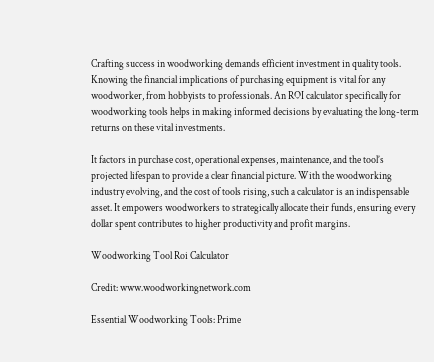Crafting success in woodworking demands efficient investment in quality tools. Knowing the financial implications of purchasing equipment is vital for any woodworker, from hobbyists to professionals. An ROI calculator specifically for woodworking tools helps in making informed decisions by evaluating the long-term returns on these vital investments.

It factors in purchase cost, operational expenses, maintenance, and the tool’s projected lifespan to provide a clear financial picture. With the woodworking industry evolving, and the cost of tools rising, such a calculator is an indispensable asset. It empowers woodworkers to strategically allocate their funds, ensuring every dollar spent contributes to higher productivity and profit margins.

Woodworking Tool Roi Calculator

Credit: www.woodworkingnetwork.com

Essential Woodworking Tools: Prime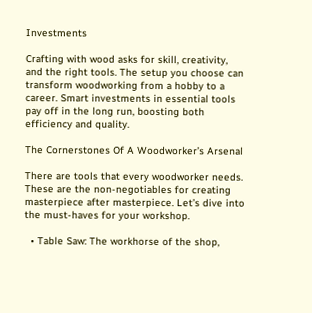Investments

Crafting with wood asks for skill, creativity, and the right tools. The setup you choose can transform woodworking from a hobby to a career. Smart investments in essential tools pay off in the long run, boosting both efficiency and quality.

The Cornerstones Of A Woodworker’s Arsenal

There are tools that every woodworker needs. These are the non-negotiables for creating masterpiece after masterpiece. Let’s dive into the must-haves for your workshop.

  • Table Saw: The workhorse of the shop,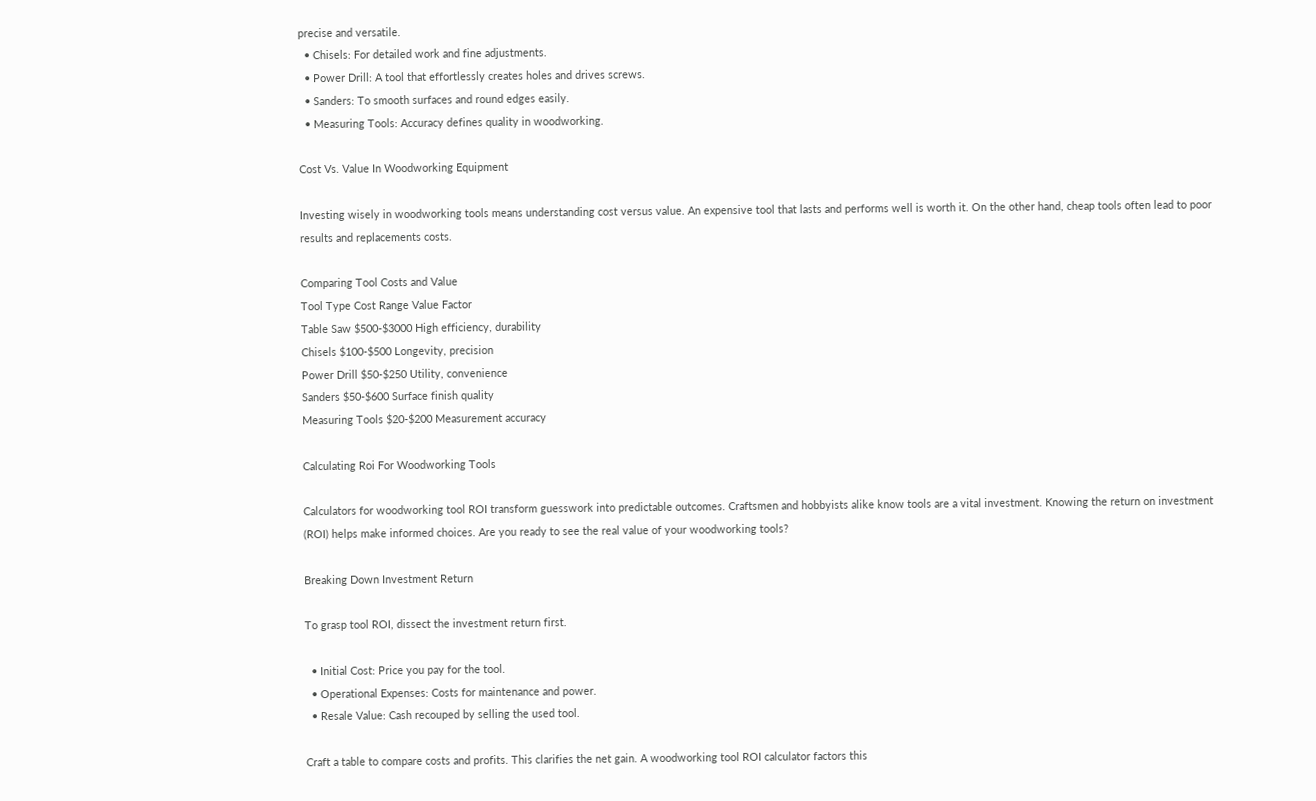precise and versatile.
  • Chisels: For detailed work and fine adjustments.
  • Power Drill: A tool that effortlessly creates holes and drives screws.
  • Sanders: To smooth surfaces and round edges easily.
  • Measuring Tools: Accuracy defines quality in woodworking.

Cost Vs. Value In Woodworking Equipment

Investing wisely in woodworking tools means understanding cost versus value. An expensive tool that lasts and performs well is worth it. On the other hand, cheap tools often lead to poor results and replacements costs.

Comparing Tool Costs and Value
Tool Type Cost Range Value Factor
Table Saw $500-$3000 High efficiency, durability
Chisels $100-$500 Longevity, precision
Power Drill $50-$250 Utility, convenience
Sanders $50-$600 Surface finish quality
Measuring Tools $20-$200 Measurement accuracy

Calculating Roi For Woodworking Tools

Calculators for woodworking tool ROI transform guesswork into predictable outcomes. Craftsmen and hobbyists alike know tools are a vital investment. Knowing the return on investment (ROI) helps make informed choices. Are you ready to see the real value of your woodworking tools?

Breaking Down Investment Return

To grasp tool ROI, dissect the investment return first.

  • Initial Cost: Price you pay for the tool.
  • Operational Expenses: Costs for maintenance and power.
  • Resale Value: Cash recouped by selling the used tool.

Craft a table to compare costs and profits. This clarifies the net gain. A woodworking tool ROI calculator factors this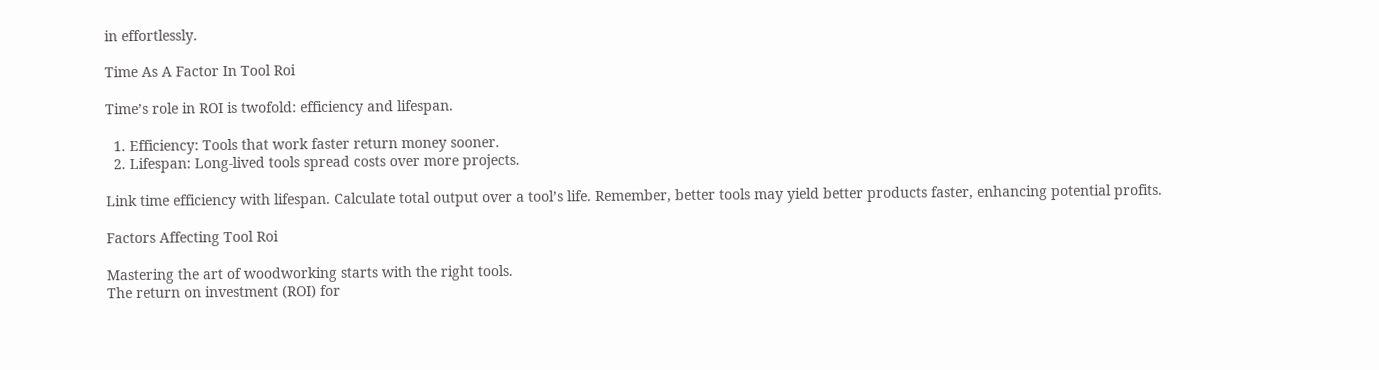in effortlessly.

Time As A Factor In Tool Roi

Time’s role in ROI is twofold: efficiency and lifespan.

  1. Efficiency: Tools that work faster return money sooner.
  2. Lifespan: Long-lived tools spread costs over more projects.

Link time efficiency with lifespan. Calculate total output over a tool’s life. Remember, better tools may yield better products faster, enhancing potential profits.

Factors Affecting Tool Roi

Mastering the art of woodworking starts with the right tools.
The return on investment (ROI) for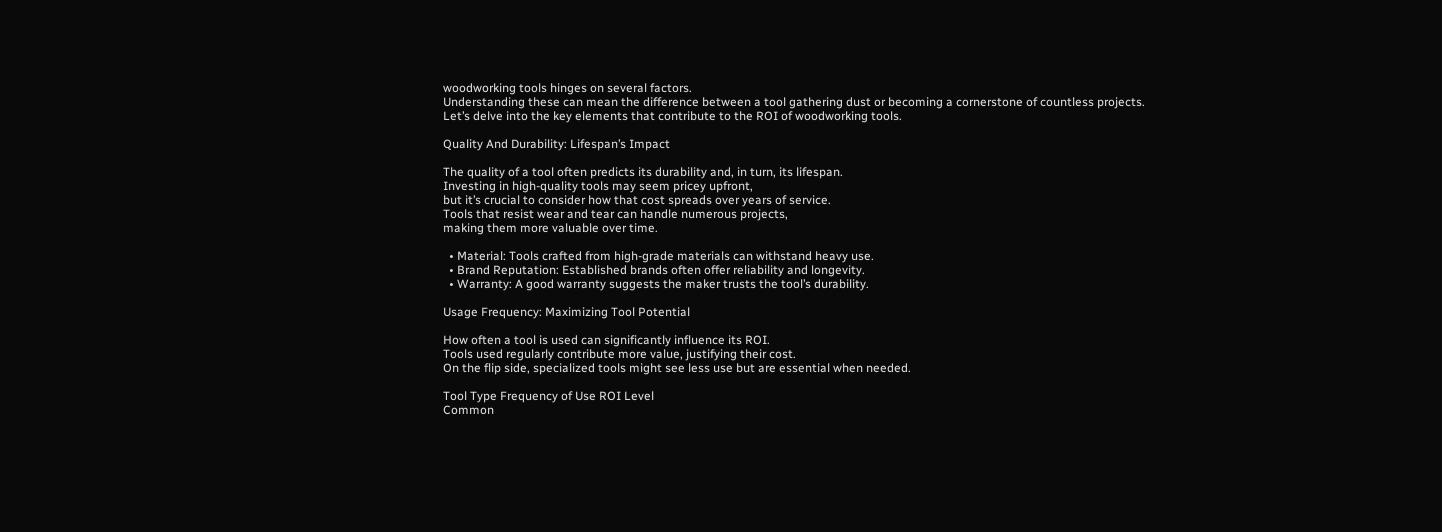woodworking tools hinges on several factors.
Understanding these can mean the difference between a tool gathering dust or becoming a cornerstone of countless projects.
Let’s delve into the key elements that contribute to the ROI of woodworking tools.

Quality And Durability: Lifespan’s Impact

The quality of a tool often predicts its durability and, in turn, its lifespan.
Investing in high-quality tools may seem pricey upfront,
but it’s crucial to consider how that cost spreads over years of service.
Tools that resist wear and tear can handle numerous projects,
making them more valuable over time.

  • Material: Tools crafted from high-grade materials can withstand heavy use.
  • Brand Reputation: Established brands often offer reliability and longevity.
  • Warranty: A good warranty suggests the maker trusts the tool’s durability.

Usage Frequency: Maximizing Tool Potential

How often a tool is used can significantly influence its ROI.
Tools used regularly contribute more value, justifying their cost.
On the flip side, specialized tools might see less use but are essential when needed.

Tool Type Frequency of Use ROI Level
Common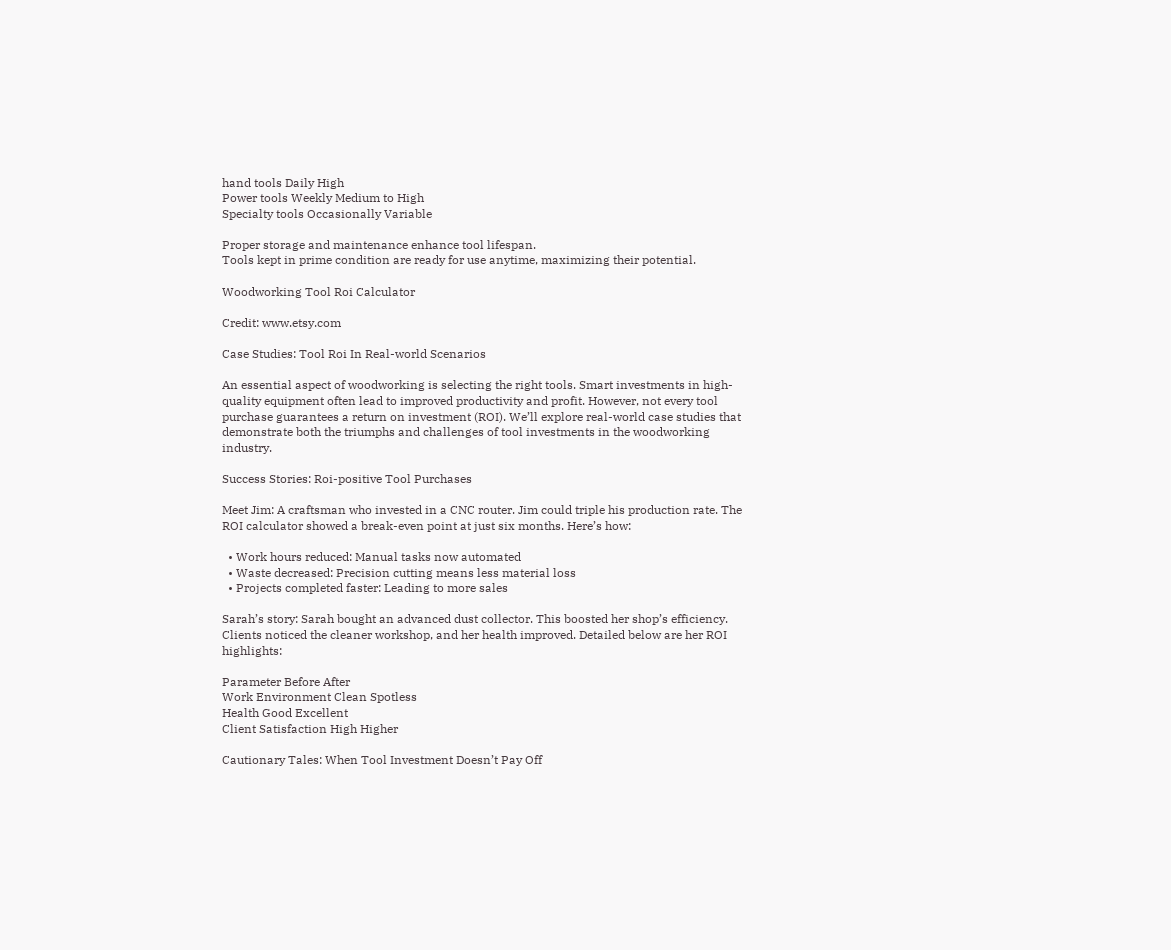hand tools Daily High
Power tools Weekly Medium to High
Specialty tools Occasionally Variable

Proper storage and maintenance enhance tool lifespan.
Tools kept in prime condition are ready for use anytime, maximizing their potential.

Woodworking Tool Roi Calculator

Credit: www.etsy.com

Case Studies: Tool Roi In Real-world Scenarios

An essential aspect of woodworking is selecting the right tools. Smart investments in high-quality equipment often lead to improved productivity and profit. However, not every tool purchase guarantees a return on investment (ROI). We’ll explore real-world case studies that demonstrate both the triumphs and challenges of tool investments in the woodworking industry.

Success Stories: Roi-positive Tool Purchases

Meet Jim: A craftsman who invested in a CNC router. Jim could triple his production rate. The ROI calculator showed a break-even point at just six months. Here’s how:

  • Work hours reduced: Manual tasks now automated
  • Waste decreased: Precision cutting means less material loss
  • Projects completed faster: Leading to more sales

Sarah’s story: Sarah bought an advanced dust collector. This boosted her shop’s efficiency. Clients noticed the cleaner workshop, and her health improved. Detailed below are her ROI highlights:

Parameter Before After
Work Environment Clean Spotless
Health Good Excellent
Client Satisfaction High Higher

Cautionary Tales: When Tool Investment Doesn’t Pay Off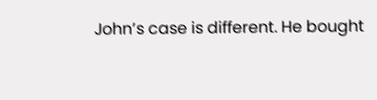John’s case is different. He bought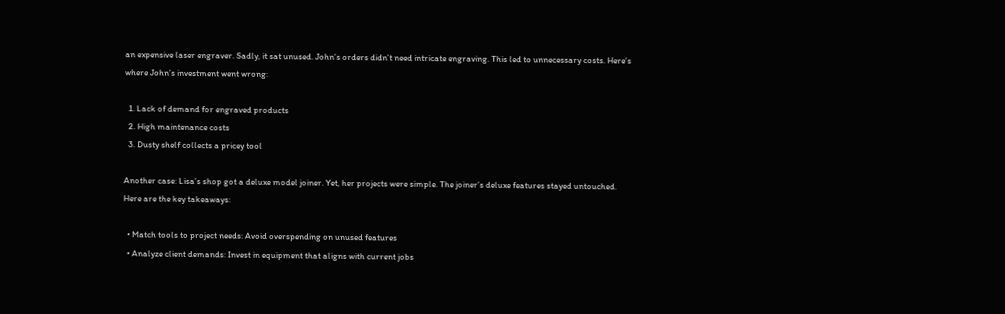an expensive laser engraver. Sadly, it sat unused. John’s orders didn’t need intricate engraving. This led to unnecessary costs. Here’s where John’s investment went wrong:

  1. Lack of demand for engraved products
  2. High maintenance costs
  3. Dusty shelf collects a pricey tool

Another case: Lisa’s shop got a deluxe model joiner. Yet, her projects were simple. The joiner’s deluxe features stayed untouched. Here are the key takeaways:

  • Match tools to project needs: Avoid overspending on unused features
  • Analyze client demands: Invest in equipment that aligns with current jobs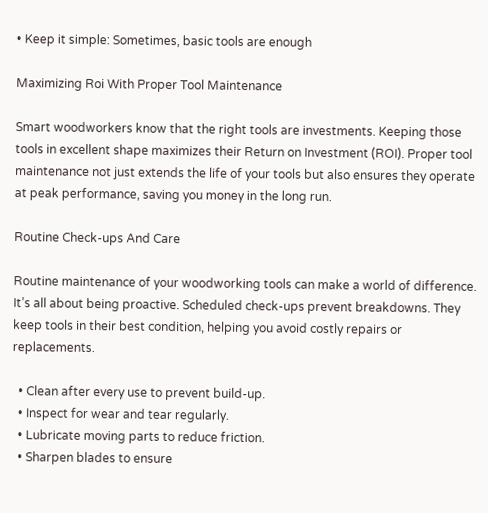• Keep it simple: Sometimes, basic tools are enough

Maximizing Roi With Proper Tool Maintenance

Smart woodworkers know that the right tools are investments. Keeping those tools in excellent shape maximizes their Return on Investment (ROI). Proper tool maintenance not just extends the life of your tools but also ensures they operate at peak performance, saving you money in the long run.

Routine Check-ups And Care

Routine maintenance of your woodworking tools can make a world of difference. It’s all about being proactive. Scheduled check-ups prevent breakdowns. They keep tools in their best condition, helping you avoid costly repairs or replacements.

  • Clean after every use to prevent build-up.
  • Inspect for wear and tear regularly.
  • Lubricate moving parts to reduce friction.
  • Sharpen blades to ensure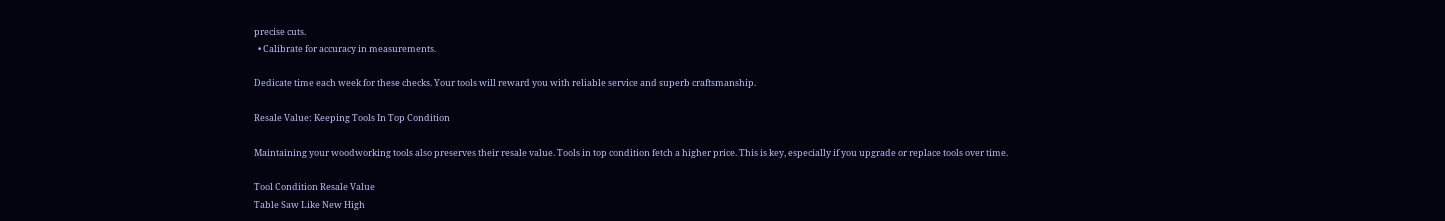precise cuts.
  • Calibrate for accuracy in measurements.

Dedicate time each week for these checks. Your tools will reward you with reliable service and superb craftsmanship.

Resale Value: Keeping Tools In Top Condition

Maintaining your woodworking tools also preserves their resale value. Tools in top condition fetch a higher price. This is key, especially if you upgrade or replace tools over time.

Tool Condition Resale Value
Table Saw Like New High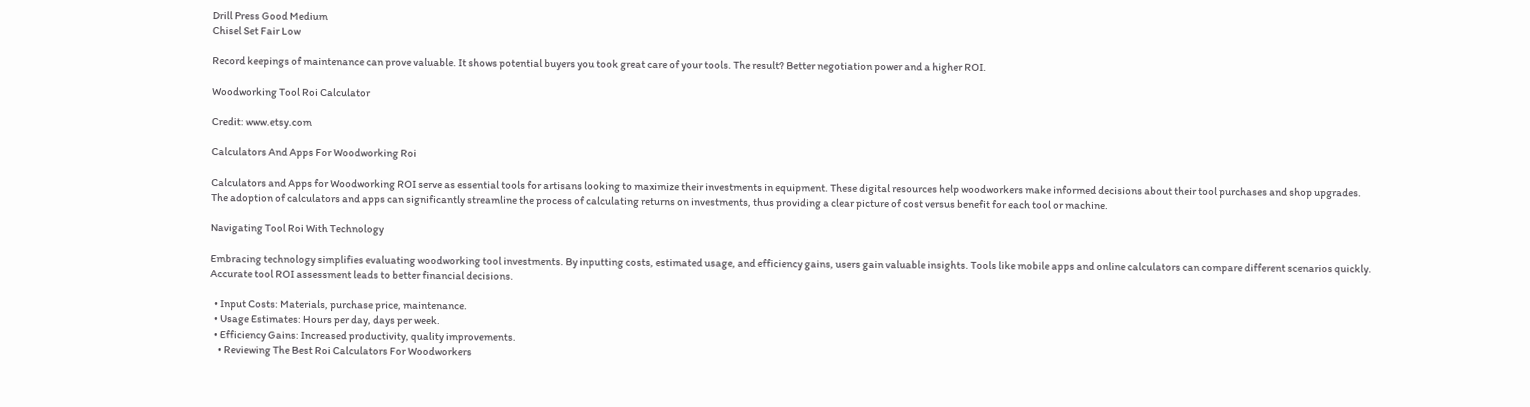Drill Press Good Medium
Chisel Set Fair Low

Record keepings of maintenance can prove valuable. It shows potential buyers you took great care of your tools. The result? Better negotiation power and a higher ROI.

Woodworking Tool Roi Calculator

Credit: www.etsy.com

Calculators And Apps For Woodworking Roi

Calculators and Apps for Woodworking ROI serve as essential tools for artisans looking to maximize their investments in equipment. These digital resources help woodworkers make informed decisions about their tool purchases and shop upgrades. The adoption of calculators and apps can significantly streamline the process of calculating returns on investments, thus providing a clear picture of cost versus benefit for each tool or machine.

Navigating Tool Roi With Technology

Embracing technology simplifies evaluating woodworking tool investments. By inputting costs, estimated usage, and efficiency gains, users gain valuable insights. Tools like mobile apps and online calculators can compare different scenarios quickly. Accurate tool ROI assessment leads to better financial decisions.

  • Input Costs: Materials, purchase price, maintenance.
  • Usage Estimates: Hours per day, days per week.
  • Efficiency Gains: Increased productivity, quality improvements.
    • Reviewing The Best Roi Calculators For Woodworkers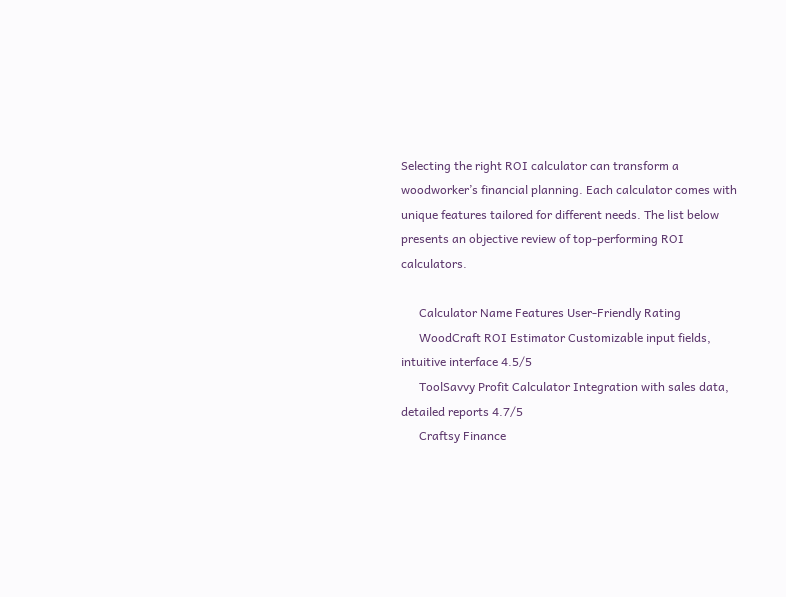Selecting the right ROI calculator can transform a woodworker’s financial planning. Each calculator comes with unique features tailored for different needs. The list below presents an objective review of top-performing ROI calculators.

      Calculator Name Features User-Friendly Rating
      WoodCraft ROI Estimator Customizable input fields, intuitive interface 4.5/5
      ToolSavvy Profit Calculator Integration with sales data, detailed reports 4.7/5
      Craftsy Finance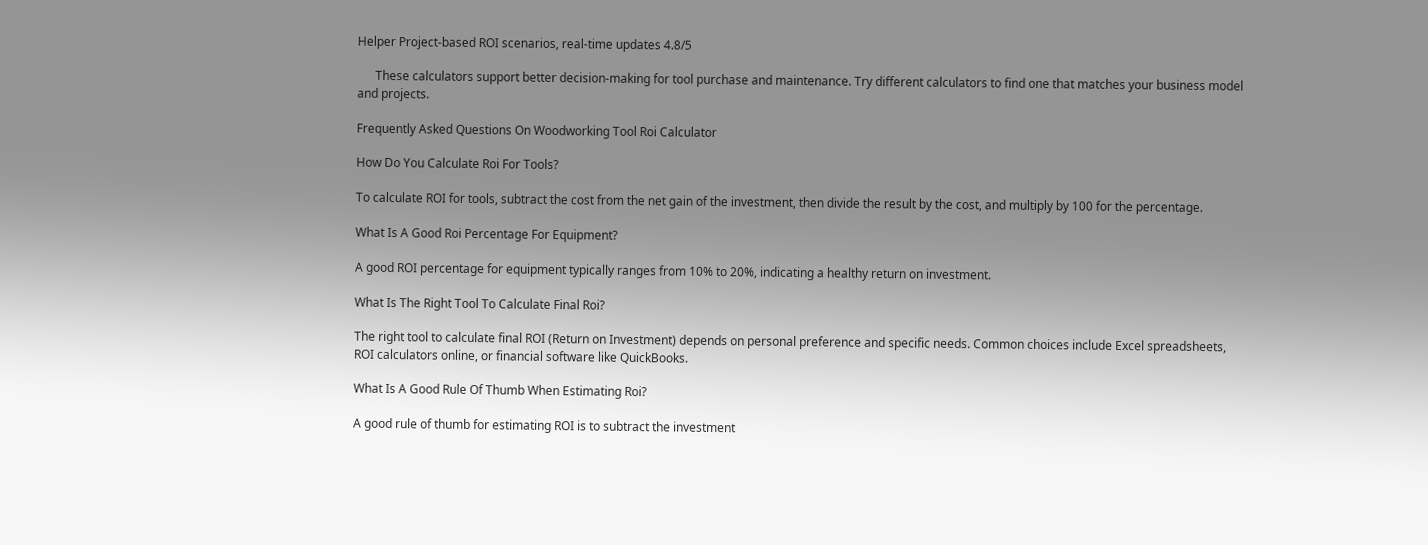Helper Project-based ROI scenarios, real-time updates 4.8/5

      These calculators support better decision-making for tool purchase and maintenance. Try different calculators to find one that matches your business model and projects.

Frequently Asked Questions On Woodworking Tool Roi Calculator

How Do You Calculate Roi For Tools?

To calculate ROI for tools, subtract the cost from the net gain of the investment, then divide the result by the cost, and multiply by 100 for the percentage.

What Is A Good Roi Percentage For Equipment?

A good ROI percentage for equipment typically ranges from 10% to 20%, indicating a healthy return on investment.

What Is The Right Tool To Calculate Final Roi?

The right tool to calculate final ROI (Return on Investment) depends on personal preference and specific needs. Common choices include Excel spreadsheets, ROI calculators online, or financial software like QuickBooks.

What Is A Good Rule Of Thumb When Estimating Roi?

A good rule of thumb for estimating ROI is to subtract the investment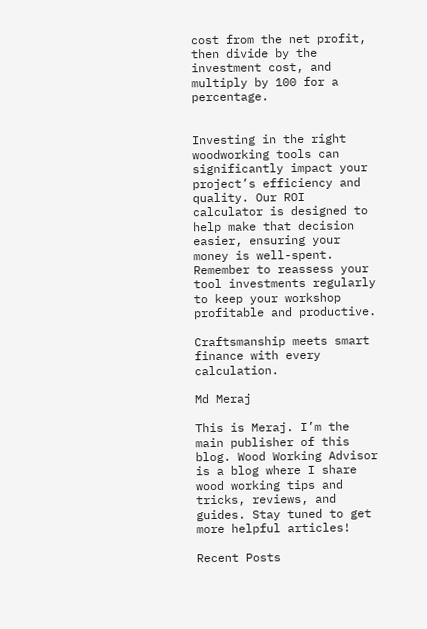cost from the net profit, then divide by the investment cost, and multiply by 100 for a percentage.


Investing in the right woodworking tools can significantly impact your project’s efficiency and quality. Our ROI calculator is designed to help make that decision easier, ensuring your money is well-spent. Remember to reassess your tool investments regularly to keep your workshop profitable and productive.

Craftsmanship meets smart finance with every calculation.

Md Meraj

This is Meraj. I’m the main publisher of this blog. Wood Working Advisor is a blog where I share wood working tips and tricks, reviews, and guides. Stay tuned to get more helpful articles!

Recent Posts